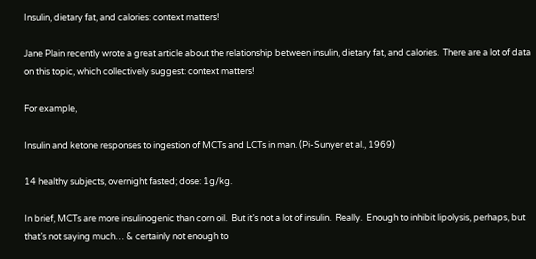Insulin, dietary fat, and calories: context matters!

Jane Plain recently wrote a great article about the relationship between insulin, dietary fat, and calories.  There are a lot of data on this topic, which collectively suggest: context matters!

For example,

Insulin and ketone responses to ingestion of MCTs and LCTs in man. (Pi-Sunyer et al., 1969)

14 healthy subjects, overnight fasted; dose: 1g/kg.

In brief, MCTs are more insulinogenic than corn oil.  But it’s not a lot of insulin.  Really.  Enough to inhibit lipolysis, perhaps, but that’s not saying much… & certainly not enough to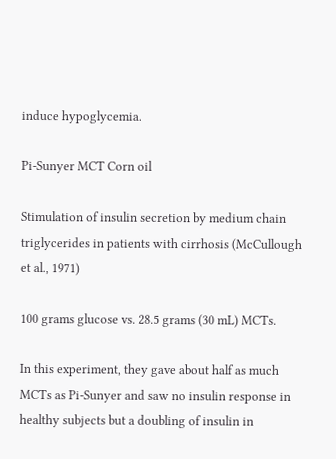induce hypoglycemia.

Pi-Sunyer MCT Corn oil

Stimulation of insulin secretion by medium chain triglycerides in patients with cirrhosis (McCullough et al., 1971)

100 grams glucose vs. 28.5 grams (30 mL) MCTs.

In this experiment, they gave about half as much MCTs as Pi-Sunyer and saw no insulin response in healthy subjects but a doubling of insulin in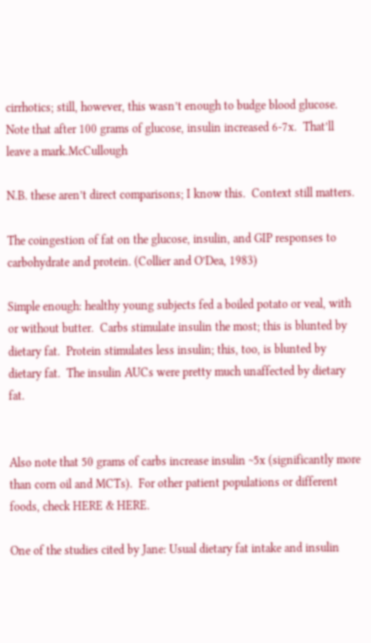cirrhotics; still, however, this wasn’t enough to budge blood glucose.  Note that after 100 grams of glucose, insulin increased 6-7x.  That’ll leave a mark.McCullough

N.B. these aren’t direct comparisons; I know this.  Context still matters.

The coingestion of fat on the glucose, insulin, and GIP responses to carbohydrate and protein. (Collier and O’Dea, 1983)

Simple enough: healthy young subjects fed a boiled potato or veal, with or without butter.  Carbs stimulate insulin the most; this is blunted by dietary fat.  Protein stimulates less insulin; this, too, is blunted by dietary fat.  The insulin AUCs were pretty much unaffected by dietary fat.


Also note that 50 grams of carbs increase insulin ~5x (significantly more than corn oil and MCTs).  For other patient populations or different foods, check HERE & HERE.

One of the studies cited by Jane: Usual dietary fat intake and insulin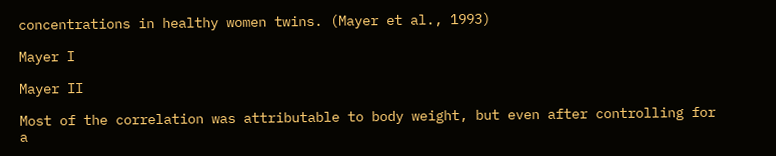concentrations in healthy women twins. (Mayer et al., 1993)

Mayer I

Mayer II

Most of the correlation was attributable to body weight, but even after controlling for a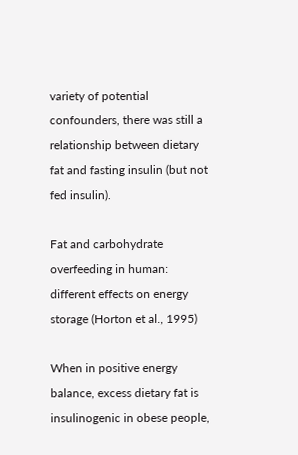variety of potential confounders, there was still a relationship between dietary fat and fasting insulin (but not fed insulin).

Fat and carbohydrate overfeeding in human: different effects on energy storage (Horton et al., 1995)

When in positive energy balance, excess dietary fat is insulinogenic in obese people,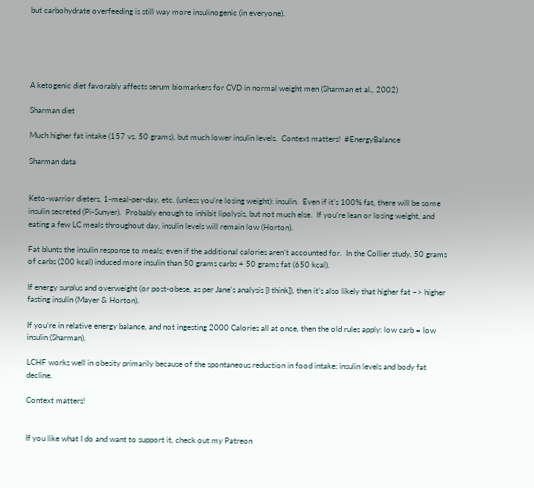but carbohydrate overfeeding is still way more insulinogenic (in everyone).





A ketogenic diet favorably affects serum biomarkers for CVD in normal weight men (Sharman et al., 2002)

Sharman diet

Much higher fat intake (157 vs. 50 grams), but much lower insulin levels.  Context matters!  #EnergyBalance

Sharman data


Keto-warrior dieters, 1-meal-per-day, etc. (unless you’re losing weight): insulin.  Even if it’s 100% fat, there will be some insulin secreted (Pi-Sunyer).  Probably enough to inhibit lipolysis, but not much else.  If you’re lean or losing weight, and eating a few LC meals throughout day, insulin levels will remain low (Horton).

Fat blunts the insulin response to meals; even if the additional calories aren’t accounted for.  In the Collier study, 50 grams of carbs (200 kcal) induced more insulin than 50 grams carbs + 50 grams fat (650 kcal).

If energy surplus and overweight (or post-obese, as per Jane’s analysis [I think]), then it’s also likely that higher fat –> higher fasting insulin (Mayer & Horton).

If you’re in relative energy balance, and not ingesting 2000 Calories all at once, then the old rules apply: low carb = low insulin (Sharman).

LCHF works well in obesity primarily because of the spontaneous reduction in food intake; insulin levels and body fat decline.

Context matters!


If you like what I do and want to support it, check out my Patreon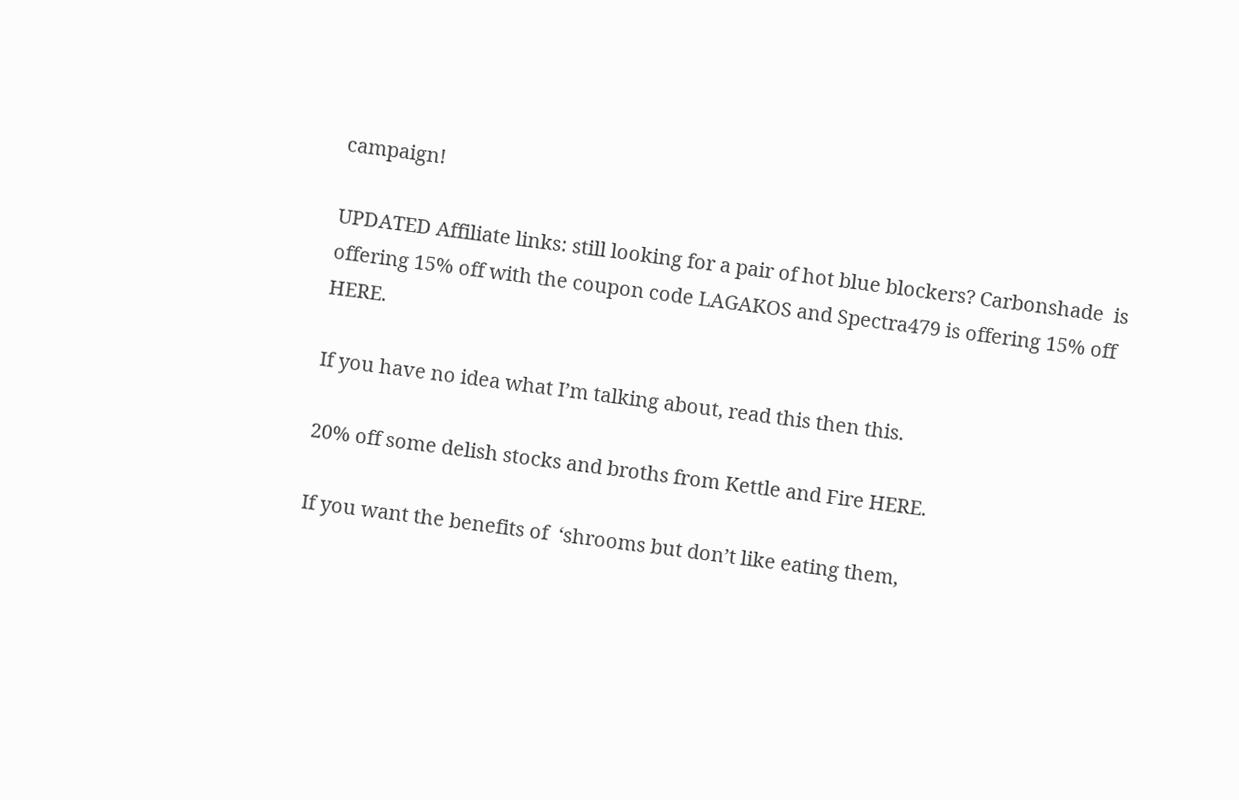campaign!

UPDATED Affiliate links: still looking for a pair of hot blue blockers? Carbonshade  is offering 15% off with the coupon code LAGAKOS and Spectra479 is offering 15% off HERE.

If you have no idea what I’m talking about, read this then this.

20% off some delish stocks and broths from Kettle and Fire HERE.

If you want the benefits of  ‘shrooms but don’t like eating them,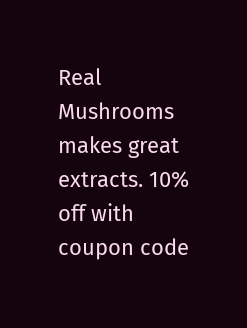Real Mushrooms makes great extracts. 10% off with coupon code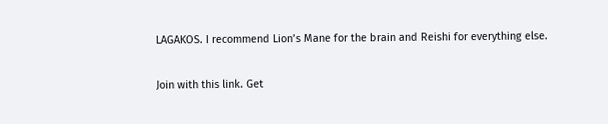LAGAKOS. I recommend Lion’s Mane for the brain and Reishi for everything else.

Join with this link. Get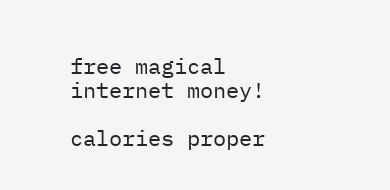free magical internet money!

calories proper